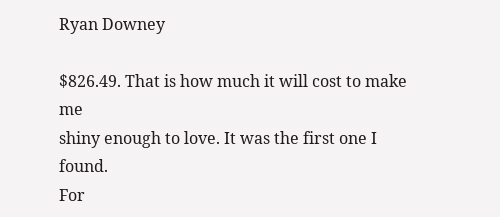Ryan Downey

$826.49. That is how much it will cost to make me
shiny enough to love. It was the first one I found.
For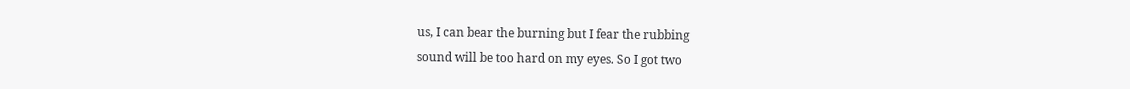us, I can bear the burning but I fear the rubbing
sound will be too hard on my eyes. So I got two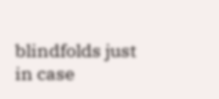blindfolds just in case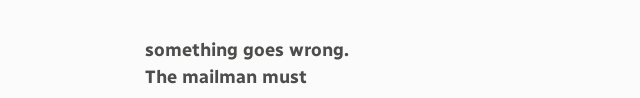something goes wrong.
The mailman must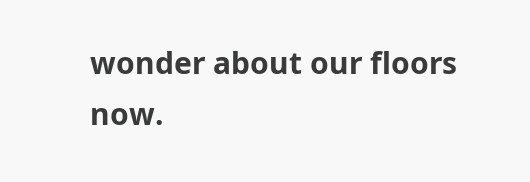wonder about our floors now.